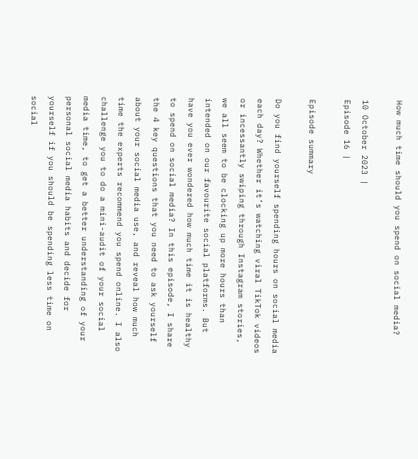How much time should you spend on social media?

10 October 2023 |
Episode 16 |

Episode summary

Do you find yourself spending hours on social media each day? Whether it’s watching viral TikTok videos or incessantly swiping through Instagram stories, we all seem to be clocking up more hours than intended on our favourite social platforms. But have you ever wondered how much time it is healthy to spend on social media? In this episode, I share the 4 key questions that you need to ask yourself about your social media use, and reveal how much time the experts recommend you spend online. I also challenge you to do a mini-audit of your social media time, to get a better understanding of your personal social media habits and decide for yourself if you should be spending less time on social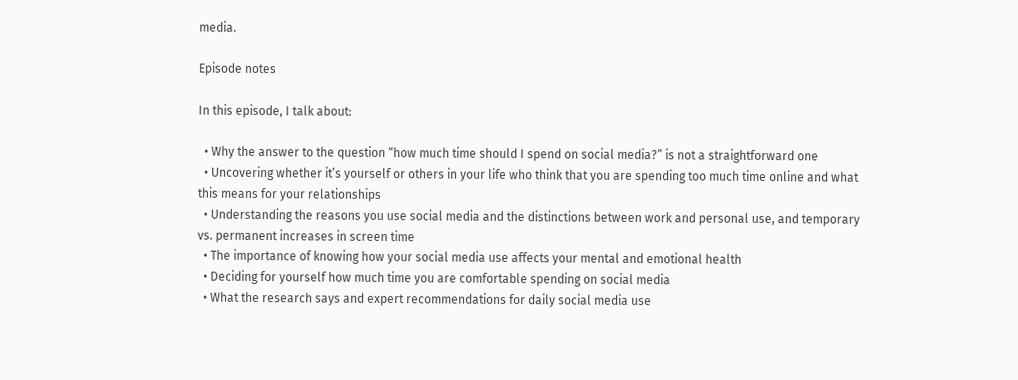media.

Episode notes

In this episode, I talk about:

  • Why the answer to the question “how much time should I spend on social media?” is not a straightforward one
  • Uncovering whether it’s yourself or others in your life who think that you are spending too much time online and what this means for your relationships
  • Understanding the reasons you use social media and the distinctions between work and personal use, and temporary vs. permanent increases in screen time
  • The importance of knowing how your social media use affects your mental and emotional health
  • Deciding for yourself how much time you are comfortable spending on social media
  • What the research says and expert recommendations for daily social media use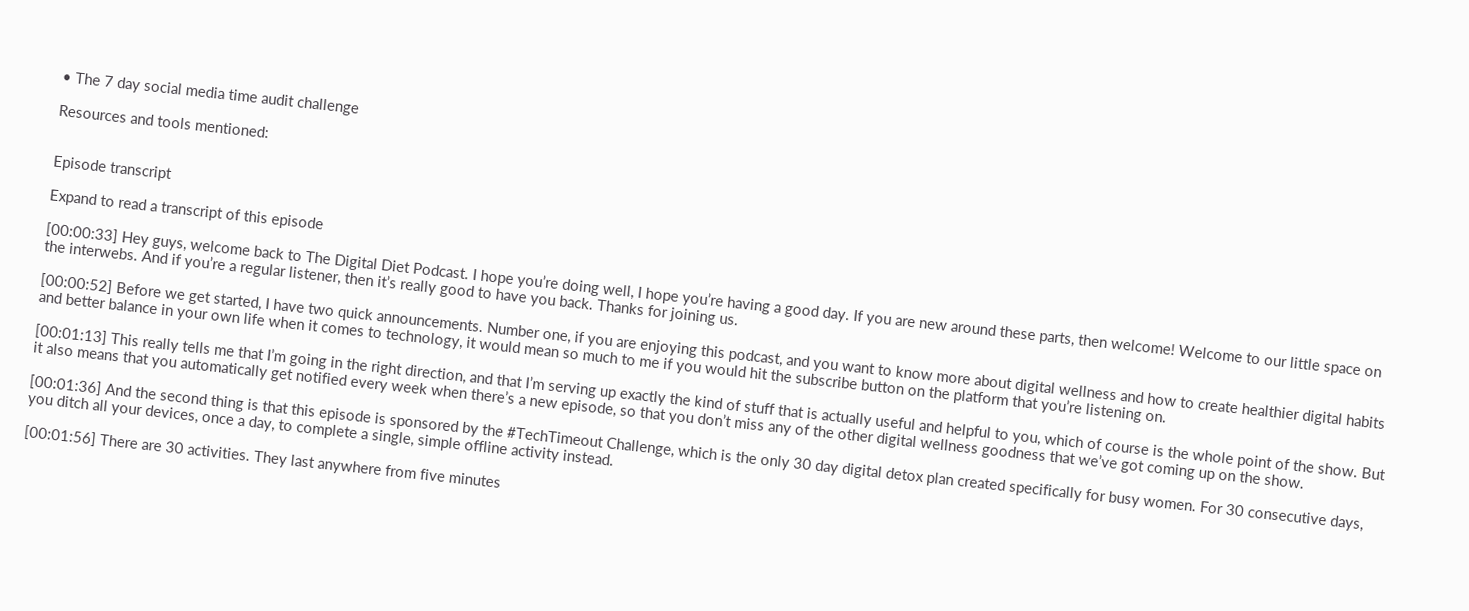• The 7 day social media time audit challenge

Resources and tools mentioned:


Episode transcript

Expand to read a transcript of this episode

[00:00:33] Hey guys, welcome back to The Digital Diet Podcast. I hope you’re doing well, I hope you’re having a good day. If you are new around these parts, then welcome! Welcome to our little space on the interwebs. And if you’re a regular listener, then it’s really good to have you back. Thanks for joining us.

[00:00:52] Before we get started, I have two quick announcements. Number one, if you are enjoying this podcast, and you want to know more about digital wellness and how to create healthier digital habits and better balance in your own life when it comes to technology, it would mean so much to me if you would hit the subscribe button on the platform that you’re listening on.

[00:01:13] This really tells me that I’m going in the right direction, and that I’m serving up exactly the kind of stuff that is actually useful and helpful to you, which of course is the whole point of the show. But it also means that you automatically get notified every week when there’s a new episode, so that you don’t miss any of the other digital wellness goodness that we’ve got coming up on the show.

[00:01:36] And the second thing is that this episode is sponsored by the #TechTimeout Challenge, which is the only 30 day digital detox plan created specifically for busy women. For 30 consecutive days, you ditch all your devices, once a day, to complete a single, simple offline activity instead.

[00:01:56] There are 30 activities. They last anywhere from five minutes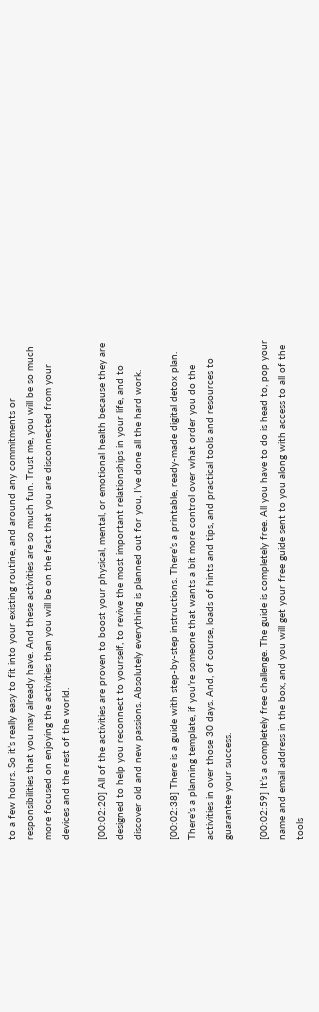to a few hours. So it’s really easy to fit into your existing routine, and around any commitments or responsibilities that you may already have. And these activities are so much fun. Trust me, you will be so much more focused on enjoying the activities than you will be on the fact that you are disconnected from your devices and the rest of the world.

[00:02:20] All of the activities are proven to boost your physical, mental, or emotional health because they are designed to help you reconnect to yourself, to revive the most important relationships in your life, and to discover old and new passions. Absolutely everything is planned out for you, I’ve done all the hard work.

[00:02:38] There is a guide with step-by-step instructions. There’s a printable, ready-made digital detox plan. There’s a planning template, if you’re someone that wants a bit more control over what order you do the activities in over those 30 days. And, of course, loads of hints and tips, and practical tools and resources to guarantee your success.

[00:02:59] It’s a completely free challenge. The guide is completely free. All you have to do is head to, pop your name and email address in the box, and you will get your free guide sent to you along with access to all of the tools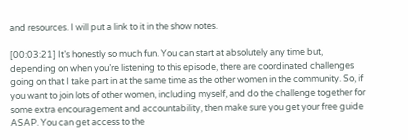and resources. I will put a link to it in the show notes.

[00:03:21] It’s honestly so much fun. You can start at absolutely any time but, depending on when you’re listening to this episode, there are coordinated challenges going on that I take part in at the same time as the other women in the community. So, if you want to join lots of other women, including myself, and do the challenge together for some extra encouragement and accountability, then make sure you get your free guide ASAP. You can get access to the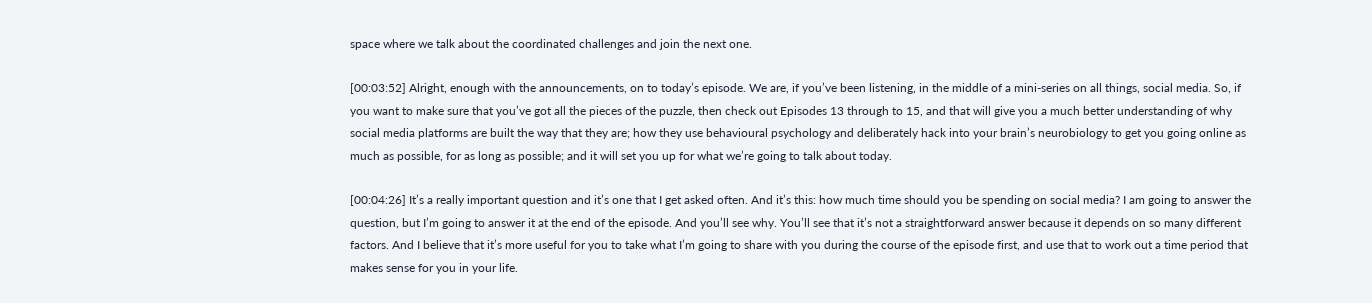space where we talk about the coordinated challenges and join the next one.

[00:03:52] Alright, enough with the announcements, on to today’s episode. We are, if you’ve been listening, in the middle of a mini-series on all things, social media. So, if you want to make sure that you’ve got all the pieces of the puzzle, then check out Episodes 13 through to 15, and that will give you a much better understanding of why social media platforms are built the way that they are; how they use behavioural psychology and deliberately hack into your brain’s neurobiology to get you going online as much as possible, for as long as possible; and it will set you up for what we’re going to talk about today.

[00:04:26] It’s a really important question and it’s one that I get asked often. And it’s this: how much time should you be spending on social media? I am going to answer the question, but I’m going to answer it at the end of the episode. And you’ll see why. You’ll see that it’s not a straightforward answer because it depends on so many different factors. And I believe that it’s more useful for you to take what I’m going to share with you during the course of the episode first, and use that to work out a time period that makes sense for you in your life.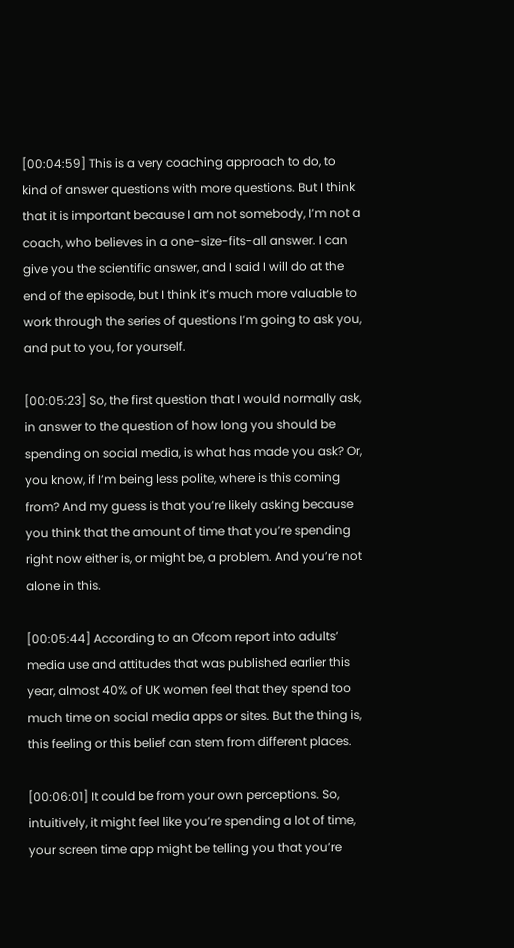[00:04:59] This is a very coaching approach to do, to kind of answer questions with more questions. But I think that it is important because I am not somebody, I’m not a coach, who believes in a one-size-fits-all answer. I can give you the scientific answer, and I said I will do at the end of the episode, but I think it’s much more valuable to work through the series of questions I’m going to ask you, and put to you, for yourself.

[00:05:23] So, the first question that I would normally ask, in answer to the question of how long you should be spending on social media, is what has made you ask? Or, you know, if I’m being less polite, where is this coming from? And my guess is that you’re likely asking because you think that the amount of time that you’re spending right now either is, or might be, a problem. And you’re not alone in this.

[00:05:44] According to an Ofcom report into adults’ media use and attitudes that was published earlier this year, almost 40% of UK women feel that they spend too much time on social media apps or sites. But the thing is, this feeling or this belief can stem from different places.

[00:06:01] It could be from your own perceptions. So, intuitively, it might feel like you’re spending a lot of time, your screen time app might be telling you that you’re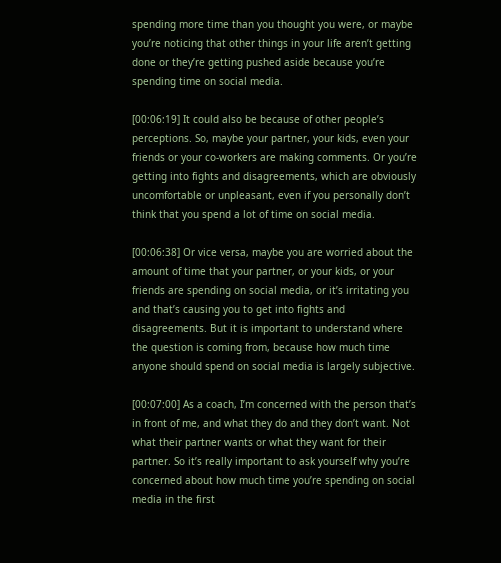spending more time than you thought you were, or maybe you’re noticing that other things in your life aren’t getting done or they’re getting pushed aside because you’re spending time on social media.

[00:06:19] It could also be because of other people’s perceptions. So, maybe your partner, your kids, even your friends or your co-workers are making comments. Or you’re getting into fights and disagreements, which are obviously uncomfortable or unpleasant, even if you personally don’t think that you spend a lot of time on social media.

[00:06:38] Or vice versa, maybe you are worried about the amount of time that your partner, or your kids, or your friends are spending on social media, or it’s irritating you and that’s causing you to get into fights and disagreements. But it is important to understand where the question is coming from, because how much time anyone should spend on social media is largely subjective.

[00:07:00] As a coach, I’m concerned with the person that’s in front of me, and what they do and they don’t want. Not what their partner wants or what they want for their partner. So it’s really important to ask yourself why you’re concerned about how much time you’re spending on social media in the first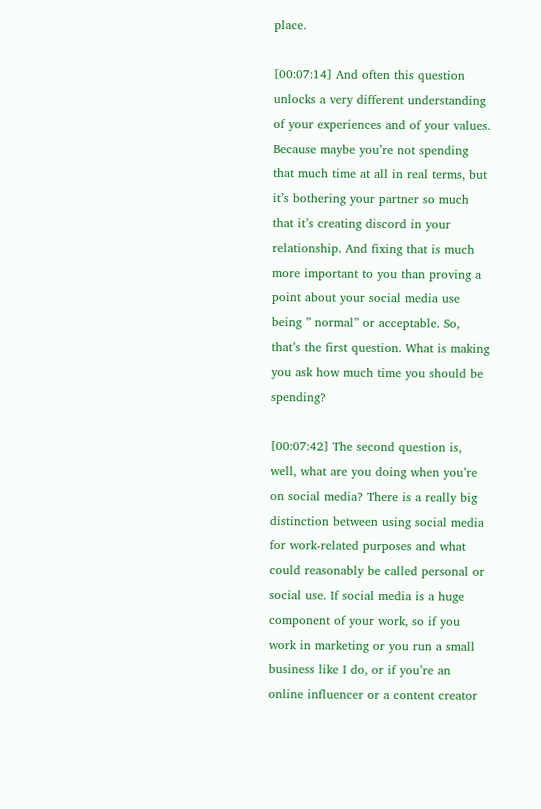place.

[00:07:14] And often this question unlocks a very different understanding of your experiences and of your values. Because maybe you’re not spending that much time at all in real terms, but it’s bothering your partner so much that it’s creating discord in your relationship. And fixing that is much more important to you than proving a point about your social media use being ” normal” or acceptable. So, that’s the first question. What is making you ask how much time you should be spending?

[00:07:42] The second question is, well, what are you doing when you’re on social media? There is a really big distinction between using social media for work-related purposes and what could reasonably be called personal or social use. If social media is a huge component of your work, so if you work in marketing or you run a small business like I do, or if you’re an online influencer or a content creator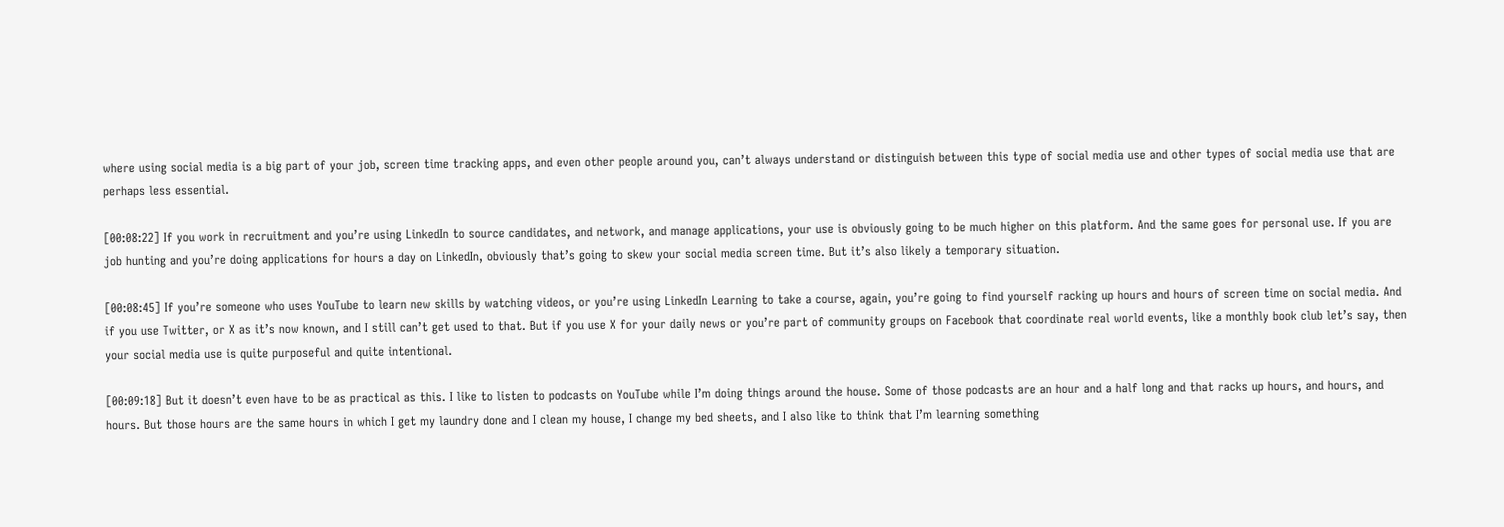where using social media is a big part of your job, screen time tracking apps, and even other people around you, can’t always understand or distinguish between this type of social media use and other types of social media use that are perhaps less essential.

[00:08:22] If you work in recruitment and you’re using LinkedIn to source candidates, and network, and manage applications, your use is obviously going to be much higher on this platform. And the same goes for personal use. If you are job hunting and you’re doing applications for hours a day on LinkedIn, obviously that’s going to skew your social media screen time. But it’s also likely a temporary situation.

[00:08:45] If you’re someone who uses YouTube to learn new skills by watching videos, or you’re using LinkedIn Learning to take a course, again, you’re going to find yourself racking up hours and hours of screen time on social media. And if you use Twitter, or X as it’s now known, and I still can’t get used to that. But if you use X for your daily news or you’re part of community groups on Facebook that coordinate real world events, like a monthly book club let’s say, then your social media use is quite purposeful and quite intentional.

[00:09:18] But it doesn’t even have to be as practical as this. I like to listen to podcasts on YouTube while I’m doing things around the house. Some of those podcasts are an hour and a half long and that racks up hours, and hours, and hours. But those hours are the same hours in which I get my laundry done and I clean my house, I change my bed sheets, and I also like to think that I’m learning something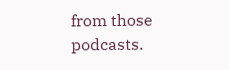from those podcasts.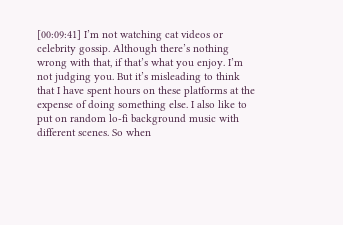[00:09:41] I’m not watching cat videos or celebrity gossip. Although there’s nothing wrong with that, if that’s what you enjoy. I’m not judging you. But it’s misleading to think that I have spent hours on these platforms at the expense of doing something else. I also like to put on random lo-fi background music with different scenes. So when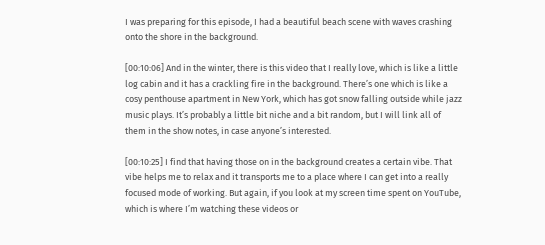I was preparing for this episode, I had a beautiful beach scene with waves crashing onto the shore in the background.

[00:10:06] And in the winter, there is this video that I really love, which is like a little log cabin and it has a crackling fire in the background. There’s one which is like a cosy penthouse apartment in New York, which has got snow falling outside while jazz music plays. It’s probably a little bit niche and a bit random, but I will link all of them in the show notes, in case anyone’s interested.

[00:10:25] I find that having those on in the background creates a certain vibe. That vibe helps me to relax and it transports me to a place where I can get into a really focused mode of working. But again, if you look at my screen time spent on YouTube, which is where I’m watching these videos or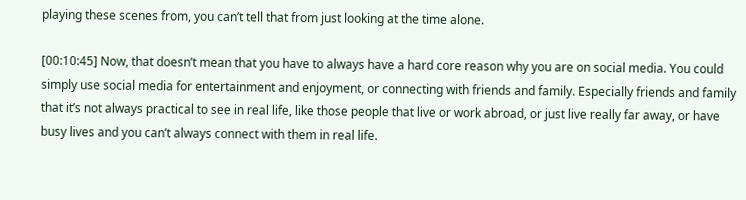playing these scenes from, you can’t tell that from just looking at the time alone.

[00:10:45] Now, that doesn’t mean that you have to always have a hard core reason why you are on social media. You could simply use social media for entertainment and enjoyment, or connecting with friends and family. Especially friends and family that it’s not always practical to see in real life, like those people that live or work abroad, or just live really far away, or have busy lives and you can’t always connect with them in real life.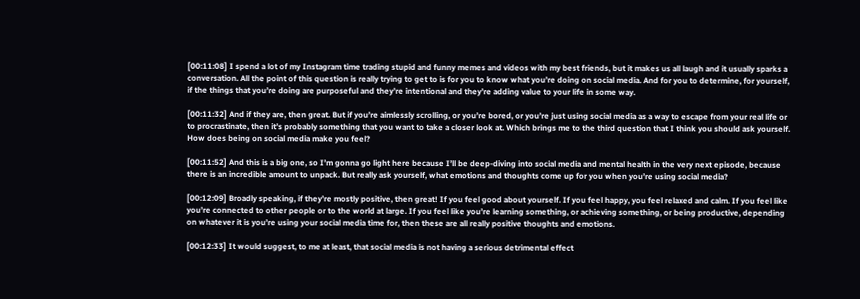[00:11:08] I spend a lot of my Instagram time trading stupid and funny memes and videos with my best friends, but it makes us all laugh and it usually sparks a conversation. All the point of this question is really trying to get to is for you to know what you’re doing on social media. And for you to determine, for yourself, if the things that you’re doing are purposeful and they’re intentional and they’re adding value to your life in some way.

[00:11:32] And if they are, then great. But if you’re aimlessly scrolling, or you’re bored, or you’re just using social media as a way to escape from your real life or to procrastinate, then it’s probably something that you want to take a closer look at. Which brings me to the third question that I think you should ask yourself. How does being on social media make you feel?

[00:11:52] And this is a big one, so I’m gonna go light here because I’ll be deep-diving into social media and mental health in the very next episode, because there is an incredible amount to unpack. But really ask yourself, what emotions and thoughts come up for you when you’re using social media?

[00:12:09] Broadly speaking, if they’re mostly positive, then great! If you feel good about yourself. If you feel happy, you feel relaxed and calm. If you feel like you’re connected to other people or to the world at large. If you feel like you’re learning something, or achieving something, or being productive, depending on whatever it is you’re using your social media time for, then these are all really positive thoughts and emotions.

[00:12:33] It would suggest, to me at least, that social media is not having a serious detrimental effect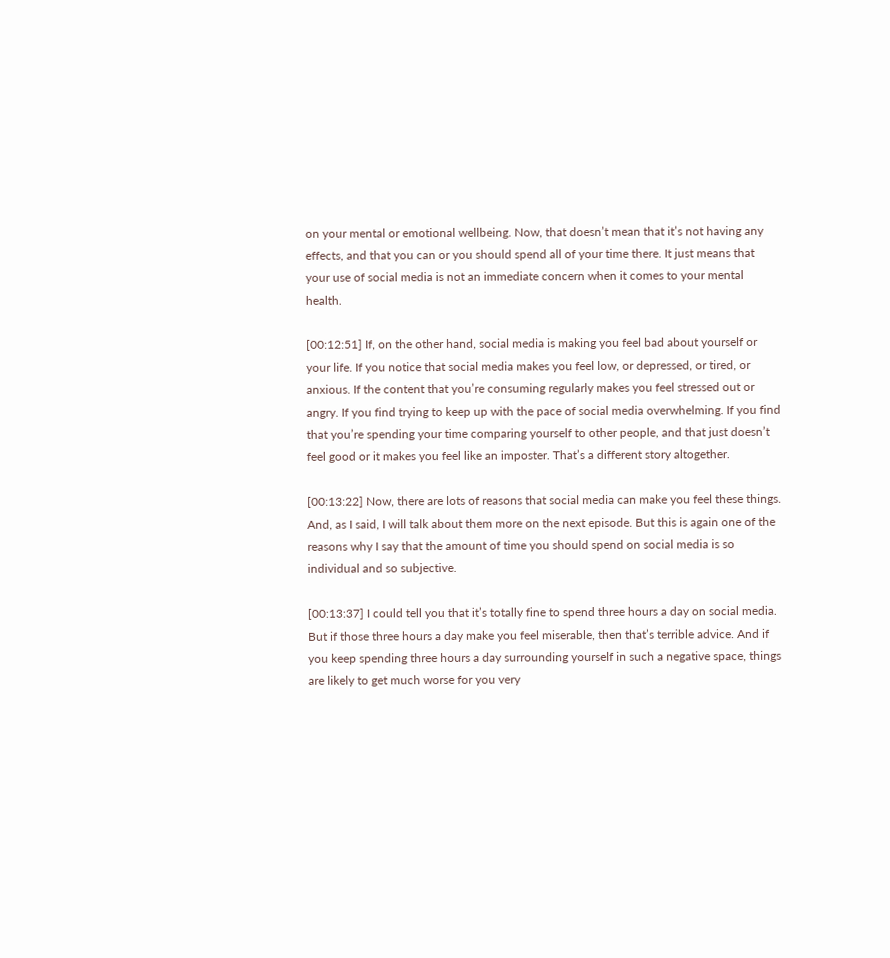on your mental or emotional wellbeing. Now, that doesn’t mean that it’s not having any effects, and that you can or you should spend all of your time there. It just means that your use of social media is not an immediate concern when it comes to your mental health.

[00:12:51] If, on the other hand, social media is making you feel bad about yourself or your life. If you notice that social media makes you feel low, or depressed, or tired, or anxious. If the content that you’re consuming regularly makes you feel stressed out or angry. If you find trying to keep up with the pace of social media overwhelming. If you find that you’re spending your time comparing yourself to other people, and that just doesn’t feel good or it makes you feel like an imposter. That’s a different story altogether.

[00:13:22] Now, there are lots of reasons that social media can make you feel these things. And, as I said, I will talk about them more on the next episode. But this is again one of the reasons why I say that the amount of time you should spend on social media is so individual and so subjective.

[00:13:37] I could tell you that it’s totally fine to spend three hours a day on social media. But if those three hours a day make you feel miserable, then that’s terrible advice. And if you keep spending three hours a day surrounding yourself in such a negative space, things are likely to get much worse for you very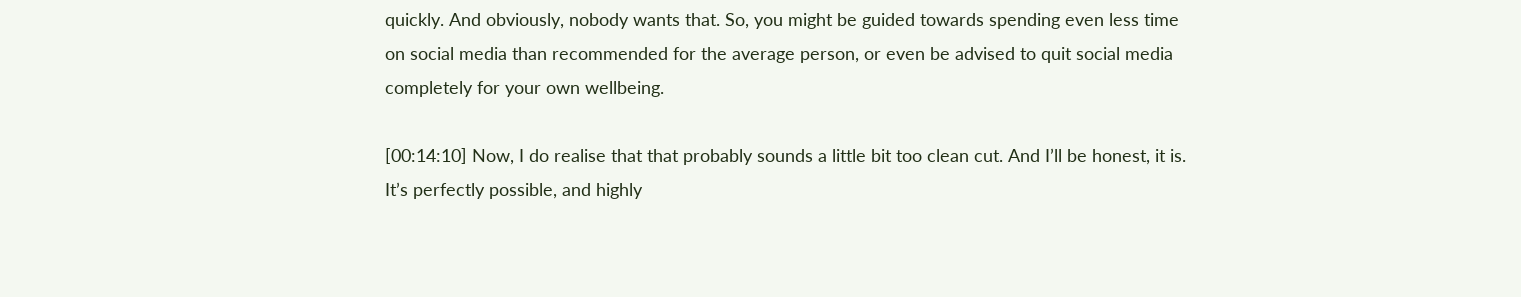quickly. And obviously, nobody wants that. So, you might be guided towards spending even less time on social media than recommended for the average person, or even be advised to quit social media completely for your own wellbeing.

[00:14:10] Now, I do realise that that probably sounds a little bit too clean cut. And I’ll be honest, it is. It’s perfectly possible, and highly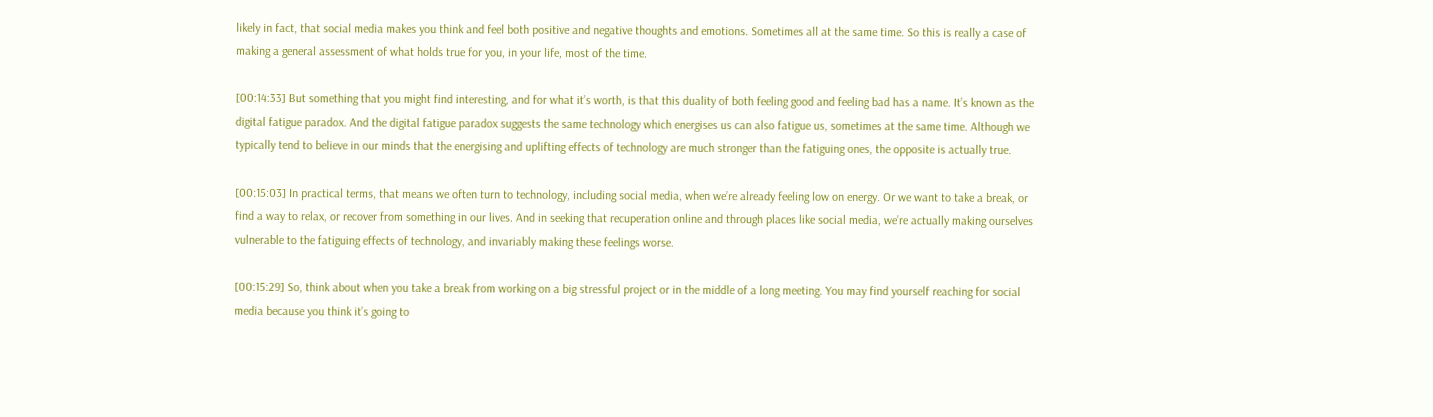likely in fact, that social media makes you think and feel both positive and negative thoughts and emotions. Sometimes all at the same time. So this is really a case of making a general assessment of what holds true for you, in your life, most of the time.

[00:14:33] But something that you might find interesting, and for what it’s worth, is that this duality of both feeling good and feeling bad has a name. It’s known as the digital fatigue paradox. And the digital fatigue paradox suggests the same technology which energises us can also fatigue us, sometimes at the same time. Although we typically tend to believe in our minds that the energising and uplifting effects of technology are much stronger than the fatiguing ones, the opposite is actually true.

[00:15:03] In practical terms, that means we often turn to technology, including social media, when we’re already feeling low on energy. Or we want to take a break, or find a way to relax, or recover from something in our lives. And in seeking that recuperation online and through places like social media, we’re actually making ourselves vulnerable to the fatiguing effects of technology, and invariably making these feelings worse.

[00:15:29] So, think about when you take a break from working on a big stressful project or in the middle of a long meeting. You may find yourself reaching for social media because you think it’s going to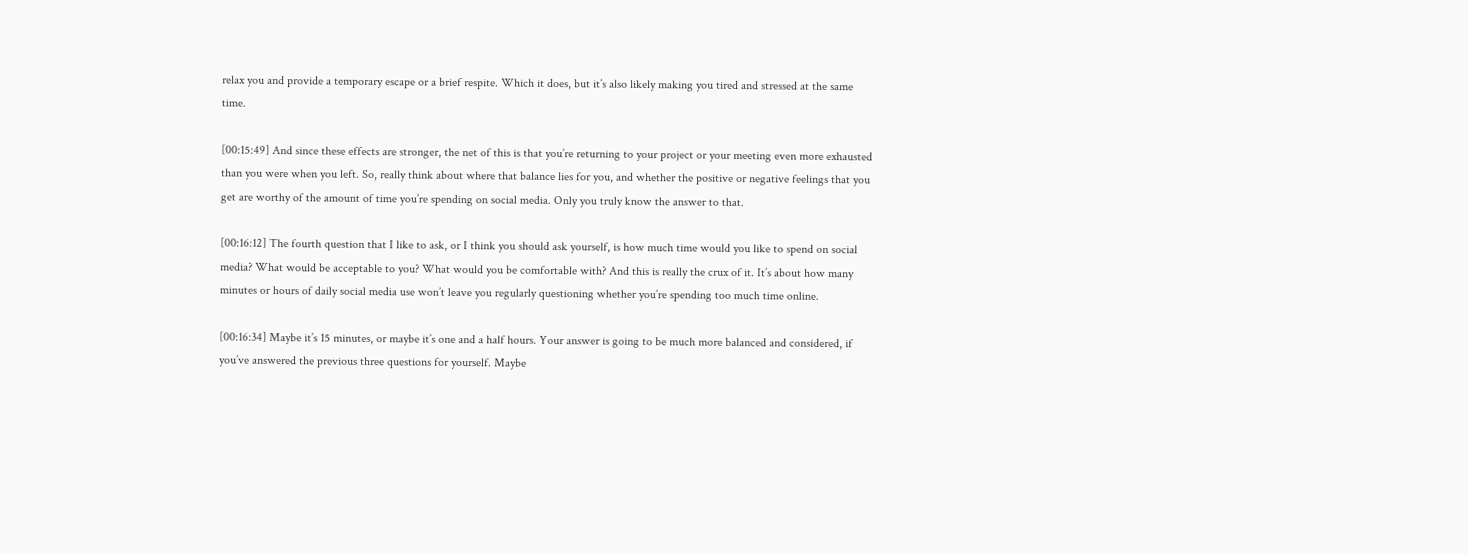relax you and provide a temporary escape or a brief respite. Which it does, but it’s also likely making you tired and stressed at the same time.

[00:15:49] And since these effects are stronger, the net of this is that you’re returning to your project or your meeting even more exhausted than you were when you left. So, really think about where that balance lies for you, and whether the positive or negative feelings that you get are worthy of the amount of time you’re spending on social media. Only you truly know the answer to that.

[00:16:12] The fourth question that I like to ask, or I think you should ask yourself, is how much time would you like to spend on social media? What would be acceptable to you? What would you be comfortable with? And this is really the crux of it. It’s about how many minutes or hours of daily social media use won’t leave you regularly questioning whether you’re spending too much time online.

[00:16:34] Maybe it’s 15 minutes, or maybe it’s one and a half hours. Your answer is going to be much more balanced and considered, if you’ve answered the previous three questions for yourself. Maybe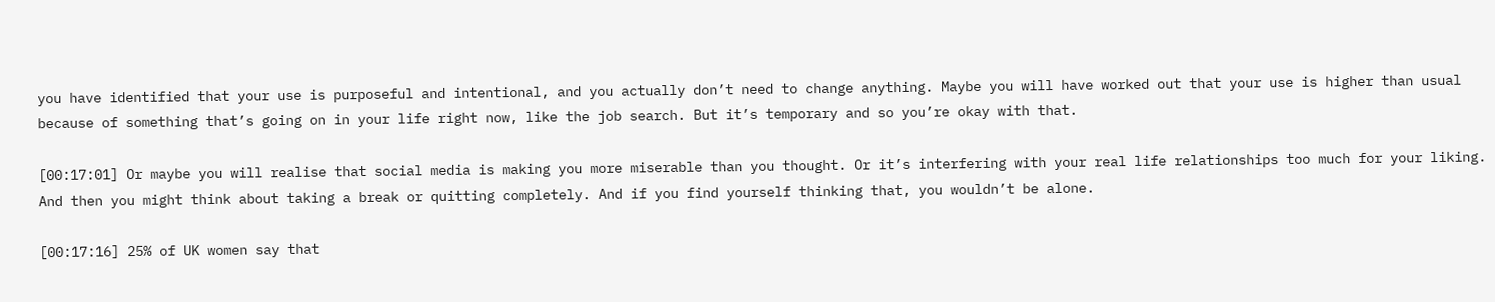you have identified that your use is purposeful and intentional, and you actually don’t need to change anything. Maybe you will have worked out that your use is higher than usual because of something that’s going on in your life right now, like the job search. But it’s temporary and so you’re okay with that.

[00:17:01] Or maybe you will realise that social media is making you more miserable than you thought. Or it’s interfering with your real life relationships too much for your liking. And then you might think about taking a break or quitting completely. And if you find yourself thinking that, you wouldn’t be alone.

[00:17:16] 25% of UK women say that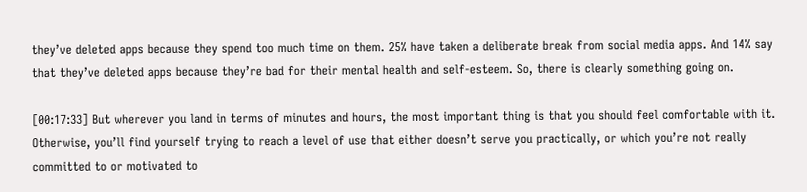they’ve deleted apps because they spend too much time on them. 25% have taken a deliberate break from social media apps. And 14% say that they’ve deleted apps because they’re bad for their mental health and self-esteem. So, there is clearly something going on.

[00:17:33] But wherever you land in terms of minutes and hours, the most important thing is that you should feel comfortable with it. Otherwise, you’ll find yourself trying to reach a level of use that either doesn’t serve you practically, or which you’re not really committed to or motivated to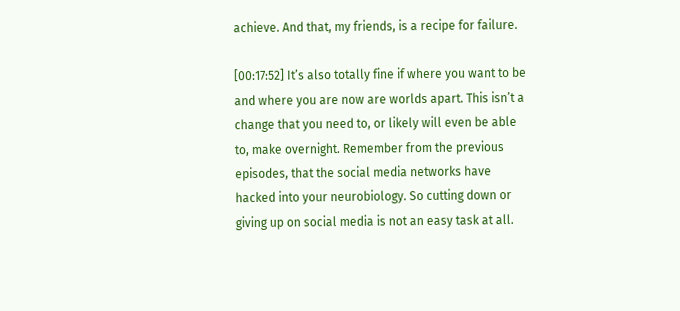achieve. And that, my friends, is a recipe for failure.

[00:17:52] It’s also totally fine if where you want to be and where you are now are worlds apart. This isn’t a change that you need to, or likely will even be able to, make overnight. Remember from the previous episodes, that the social media networks have hacked into your neurobiology. So cutting down or giving up on social media is not an easy task at all.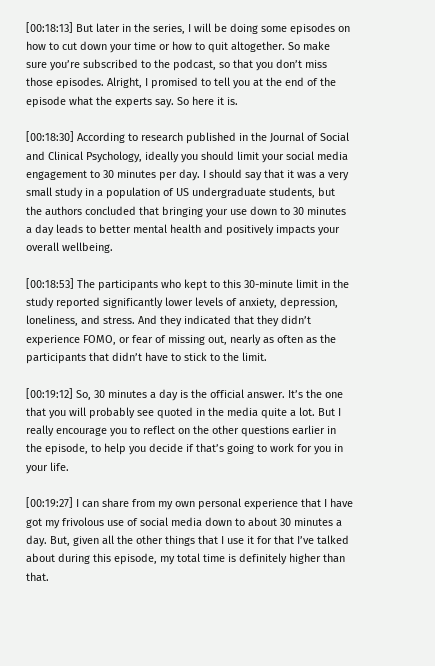[00:18:13] But later in the series, I will be doing some episodes on how to cut down your time or how to quit altogether. So make sure you’re subscribed to the podcast, so that you don’t miss those episodes. Alright, I promised to tell you at the end of the episode what the experts say. So here it is.

[00:18:30] According to research published in the Journal of Social and Clinical Psychology, ideally you should limit your social media engagement to 30 minutes per day. I should say that it was a very small study in a population of US undergraduate students, but the authors concluded that bringing your use down to 30 minutes a day leads to better mental health and positively impacts your overall wellbeing.

[00:18:53] The participants who kept to this 30-minute limit in the study reported significantly lower levels of anxiety, depression, loneliness, and stress. And they indicated that they didn’t experience FOMO, or fear of missing out, nearly as often as the participants that didn’t have to stick to the limit.

[00:19:12] So, 30 minutes a day is the official answer. It’s the one that you will probably see quoted in the media quite a lot. But I really encourage you to reflect on the other questions earlier in the episode, to help you decide if that’s going to work for you in your life.

[00:19:27] I can share from my own personal experience that I have got my frivolous use of social media down to about 30 minutes a day. But, given all the other things that I use it for that I’ve talked about during this episode, my total time is definitely higher than that.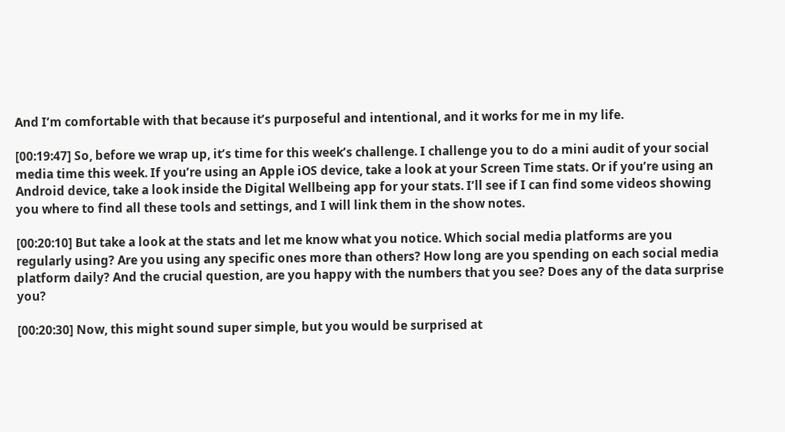And I’m comfortable with that because it’s purposeful and intentional, and it works for me in my life.

[00:19:47] So, before we wrap up, it’s time for this week’s challenge. I challenge you to do a mini audit of your social media time this week. If you’re using an Apple iOS device, take a look at your Screen Time stats. Or if you’re using an Android device, take a look inside the Digital Wellbeing app for your stats. I’ll see if I can find some videos showing you where to find all these tools and settings, and I will link them in the show notes.

[00:20:10] But take a look at the stats and let me know what you notice. Which social media platforms are you regularly using? Are you using any specific ones more than others? How long are you spending on each social media platform daily? And the crucial question, are you happy with the numbers that you see? Does any of the data surprise you?

[00:20:30] Now, this might sound super simple, but you would be surprised at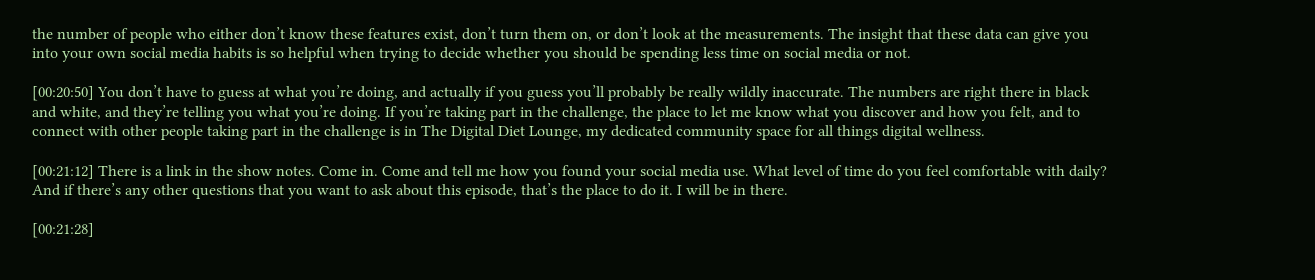the number of people who either don’t know these features exist, don’t turn them on, or don’t look at the measurements. The insight that these data can give you into your own social media habits is so helpful when trying to decide whether you should be spending less time on social media or not.

[00:20:50] You don’t have to guess at what you’re doing, and actually if you guess you’ll probably be really wildly inaccurate. The numbers are right there in black and white, and they’re telling you what you’re doing. If you’re taking part in the challenge, the place to let me know what you discover and how you felt, and to connect with other people taking part in the challenge is in The Digital Diet Lounge, my dedicated community space for all things digital wellness.

[00:21:12] There is a link in the show notes. Come in. Come and tell me how you found your social media use. What level of time do you feel comfortable with daily? And if there’s any other questions that you want to ask about this episode, that’s the place to do it. I will be in there.

[00:21:28]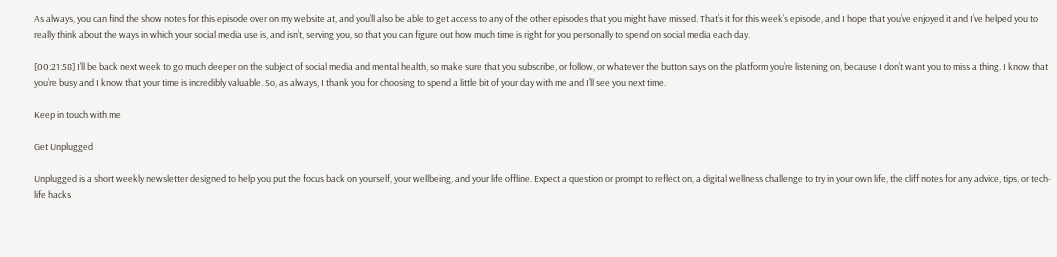As always, you can find the show notes for this episode over on my website at, and you’ll also be able to get access to any of the other episodes that you might have missed. That’s it for this week’s episode, and I hope that you’ve enjoyed it and I’ve helped you to really think about the ways in which your social media use is, and isn’t, serving you, so that you can figure out how much time is right for you personally to spend on social media each day.

[00:21:58] I’ll be back next week to go much deeper on the subject of social media and mental health, so make sure that you subscribe, or follow, or whatever the button says on the platform you’re listening on, because I don’t want you to miss a thing. I know that you’re busy and I know that your time is incredibly valuable. So, as always, I thank you for choosing to spend a little bit of your day with me and I’ll see you next time.

Keep in touch with me

Get Unplugged

Unplugged is a short weekly newsletter designed to help you put the focus back on yourself, your wellbeing, and your life offline. Expect a question or prompt to reflect on, a digital wellness challenge to try in your own life, the cliff notes for any advice, tips, or tech-life hacks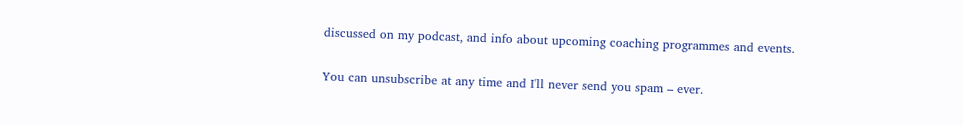discussed on my podcast, and info about upcoming coaching programmes and events.

You can unsubscribe at any time and I'll never send you spam – ever.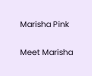Marisha Pink

Meet Marisha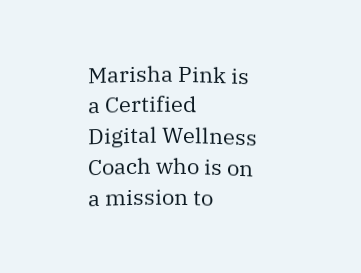Marisha Pink is a Certified Digital Wellness Coach who is on a mission to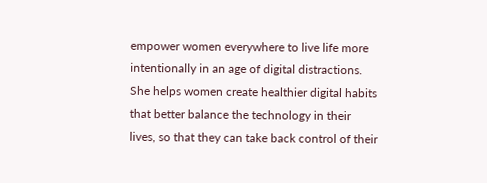empower women everywhere to live life more intentionally in an age of digital distractions. She helps women create healthier digital habits that better balance the technology in their lives, so that they can take back control of their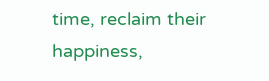time, reclaim their happiness,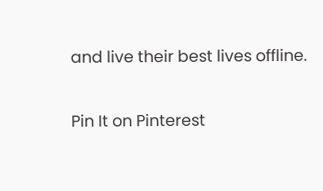and live their best lives offline.

Pin It on Pinterest